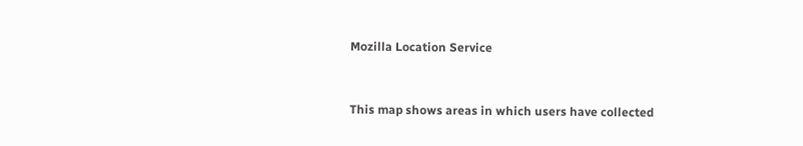Mozilla Location Service


This map shows areas in which users have collected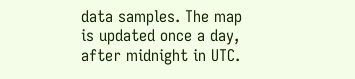data samples. The map is updated once a day, after midnight in UTC.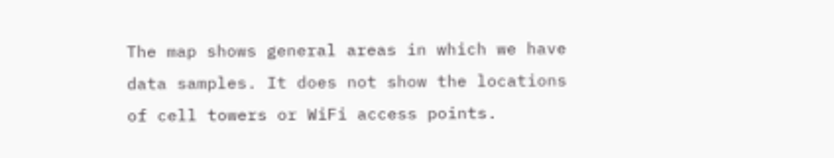The map shows general areas in which we have data samples. It does not show the locations of cell towers or WiFi access points.